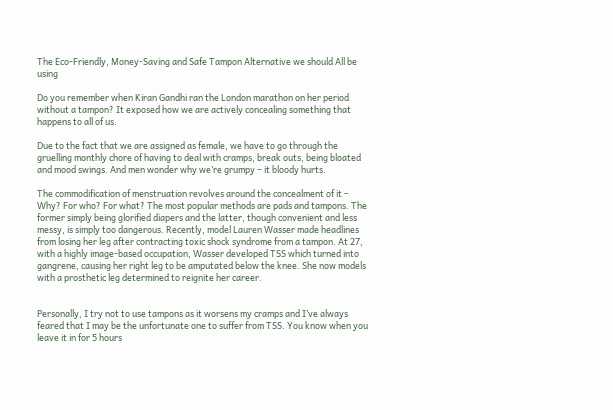The Eco-Friendly, Money-Saving and Safe Tampon Alternative we should All be using

Do you remember when Kiran Gandhi ran the London marathon on her period without a tampon? It exposed how we are actively concealing something that happens to all of us.

Due to the fact that we are assigned as female, we have to go through the gruelling monthly chore of having to deal with cramps, break outs, being bloated and mood swings. And men wonder why we’re grumpy – it bloody hurts.

The commodification of menstruation revolves around the concealment of it – Why? For who? For what? The most popular methods are pads and tampons. The former simply being glorified diapers and the latter, though convenient and less messy, is simply too dangerous. Recently, model Lauren Wasser made headlines from losing her leg after contracting toxic shock syndrome from a tampon. At 27, with a highly image-based occupation, Wasser developed TSS which turned into gangrene, causing her right leg to be amputated below the knee. She now models with a prosthetic leg determined to reignite her career.


Personally, I try not to use tampons as it worsens my cramps and I’ve always feared that I may be the unfortunate one to suffer from TSS. You know when you leave it in for 5 hours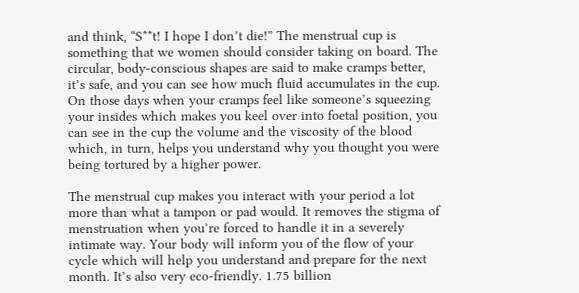and think, “S**t! I hope I don’t die!” The menstrual cup is something that we women should consider taking on board. The circular, body-conscious shapes are said to make cramps better, it’s safe, and you can see how much fluid accumulates in the cup. On those days when your cramps feel like someone’s squeezing your insides which makes you keel over into foetal position, you can see in the cup the volume and the viscosity of the blood which, in turn, helps you understand why you thought you were being tortured by a higher power.

The menstrual cup makes you interact with your period a lot more than what a tampon or pad would. It removes the stigma of menstruation when you’re forced to handle it in a severely intimate way. Your body will inform you of the flow of your cycle which will help you understand and prepare for the next month. It’s also very eco-friendly. 1.75 billion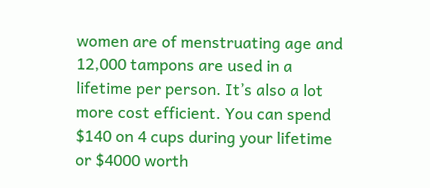women are of menstruating age and 12,000 tampons are used in a lifetime per person. It’s also a lot more cost efficient. You can spend $140 on 4 cups during your lifetime or $4000 worth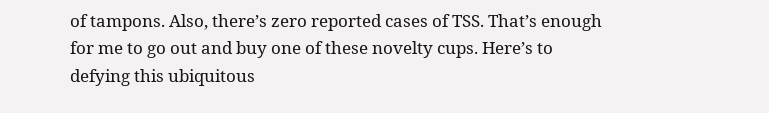of tampons. Also, there’s zero reported cases of TSS. That’s enough for me to go out and buy one of these novelty cups. Here’s to defying this ubiquitous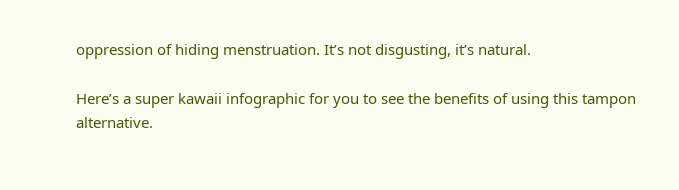oppression of hiding menstruation. It’s not disgusting, it’s natural.

Here’s a super kawaii infographic for you to see the benefits of using this tampon alternative.